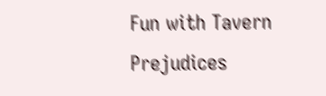Fun with Tavern Prejudices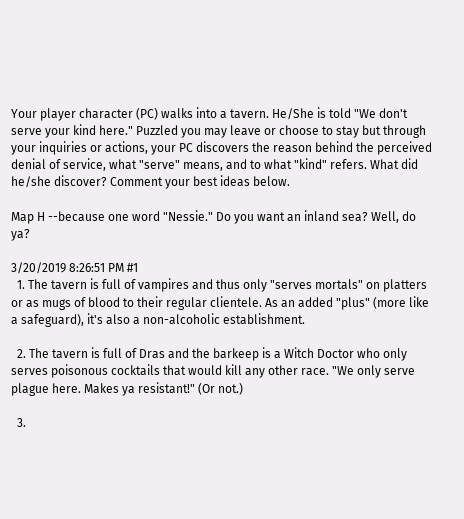Your player character (PC) walks into a tavern. He/She is told "We don't serve your kind here." Puzzled you may leave or choose to stay but through your inquiries or actions, your PC discovers the reason behind the perceived denial of service, what "serve" means, and to what "kind" refers. What did he/she discover? Comment your best ideas below.

Map H --because one word "Nessie." Do you want an inland sea? Well, do ya?

3/20/2019 8:26:51 PM #1
  1. The tavern is full of vampires and thus only "serves mortals" on platters or as mugs of blood to their regular clientele. As an added "plus" (more like a safeguard), it's also a non-alcoholic establishment.

  2. The tavern is full of Dras and the barkeep is a Witch Doctor who only serves poisonous cocktails that would kill any other race. "We only serve plague here. Makes ya resistant!" (Or not.)

  3.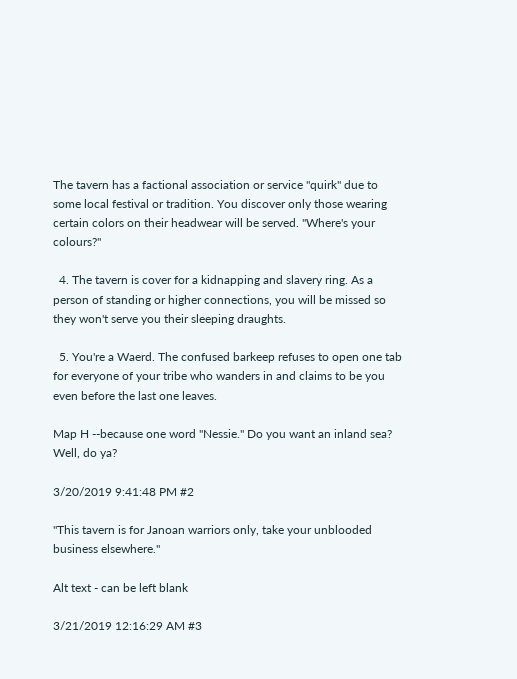The tavern has a factional association or service "quirk" due to some local festival or tradition. You discover only those wearing certain colors on their headwear will be served. "Where's your colours?"

  4. The tavern is cover for a kidnapping and slavery ring. As a person of standing or higher connections, you will be missed so they won't serve you their sleeping draughts.

  5. You're a Waerd. The confused barkeep refuses to open one tab for everyone of your tribe who wanders in and claims to be you even before the last one leaves.

Map H --because one word "Nessie." Do you want an inland sea? Well, do ya?

3/20/2019 9:41:48 PM #2

"This tavern is for Janoan warriors only, take your unblooded business elsewhere."

Alt text - can be left blank

3/21/2019 12:16:29 AM #3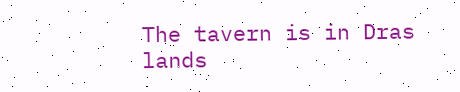The tavern is in Dras lands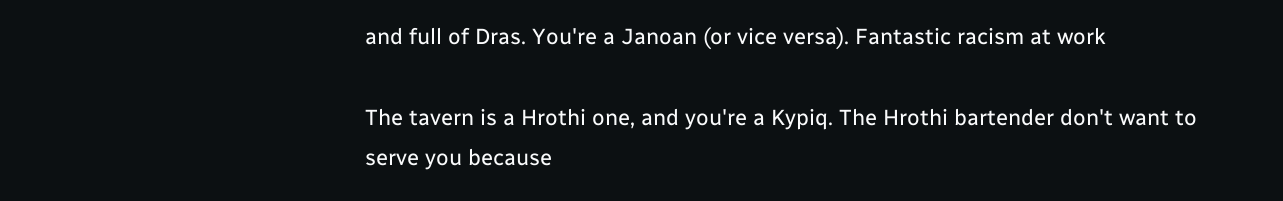and full of Dras. You're a Janoan (or vice versa). Fantastic racism at work

The tavern is a Hrothi one, and you're a Kypiq. The Hrothi bartender don't want to serve you because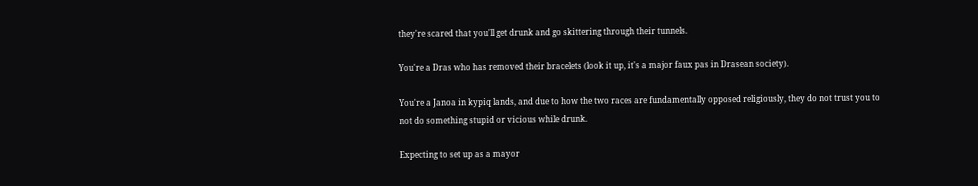they're scared that you'll get drunk and go skittering through their tunnels.

You're a Dras who has removed their bracelets (look it up, it's a major faux pas in Drasean society).

You're a Janoa in kypiq lands, and due to how the two races are fundamentally opposed religiously, they do not trust you to not do something stupid or vicious while drunk.

Expecting to set up as a mayor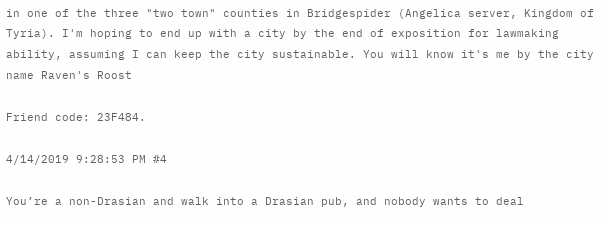in one of the three "two town" counties in Bridgespider (Angelica server, Kingdom of Tyria). I'm hoping to end up with a city by the end of exposition for lawmaking ability, assuming I can keep the city sustainable. You will know it's me by the city name Raven's Roost

Friend code: 23F484.

4/14/2019 9:28:53 PM #4

You’re a non-Drasian and walk into a Drasian pub, and nobody wants to deal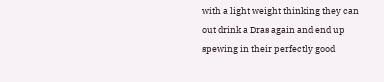with a light weight thinking they can out drink a Dras again and end up spewing in their perfectly good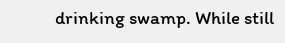drinking swamp. While still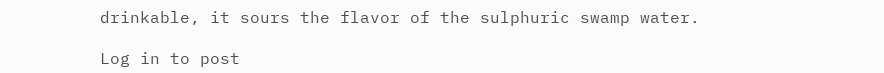drinkable, it sours the flavor of the sulphuric swamp water.

Log in to post